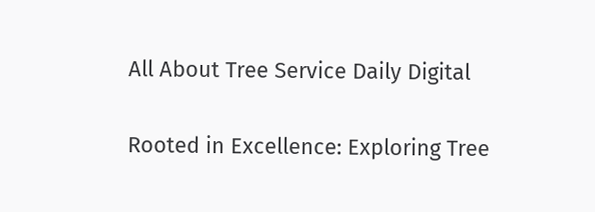All About Tree Service Daily Digital

Rooted in Excellence: Exploring Tree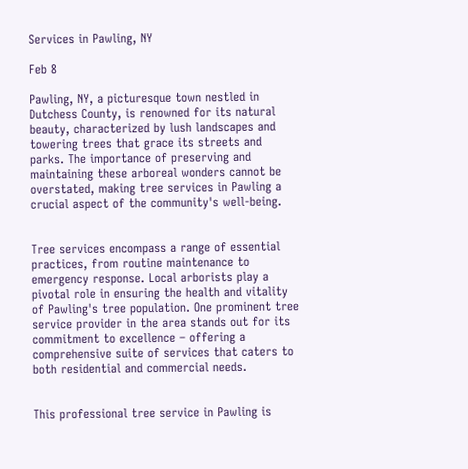Services in Pawling, NY

Feb 8

Pawling, NY, a picturesque town nestled in Dutchess County, is renowned for its natural beauty, characterized by lush landscapes and towering trees that grace its streets and parks. The importance of preserving and maintaining these arboreal wonders cannot be overstated, making tree services in Pawling a crucial aspect of the community's well-being.


Tree services encompass a range of essential practices, from routine maintenance to emergency response. Local arborists play a pivotal role in ensuring the health and vitality of Pawling's tree population. One prominent tree service provider in the area stands out for its commitment to excellence – offering a comprehensive suite of services that caters to both residential and commercial needs.


This professional tree service in Pawling is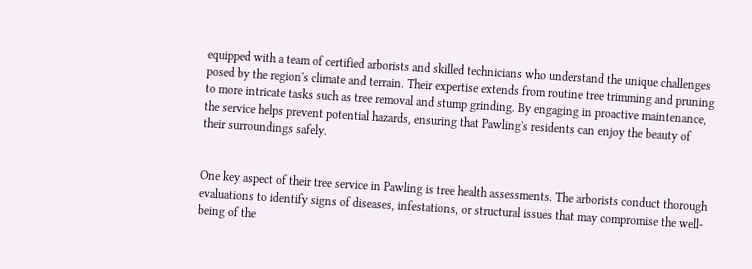equipped with a team of certified arborists and skilled technicians who understand the unique challenges posed by the region's climate and terrain. Their expertise extends from routine tree trimming and pruning to more intricate tasks such as tree removal and stump grinding. By engaging in proactive maintenance, the service helps prevent potential hazards, ensuring that Pawling's residents can enjoy the beauty of their surroundings safely.


One key aspect of their tree service in Pawling is tree health assessments. The arborists conduct thorough evaluations to identify signs of diseases, infestations, or structural issues that may compromise the well-being of the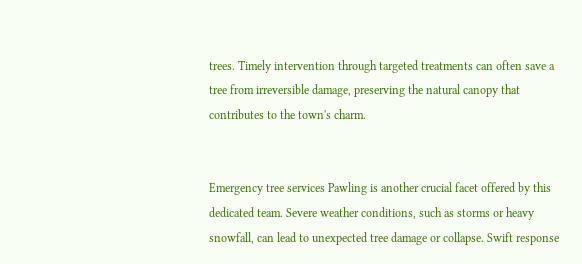trees. Timely intervention through targeted treatments can often save a tree from irreversible damage, preserving the natural canopy that contributes to the town's charm.


Emergency tree services Pawling is another crucial facet offered by this dedicated team. Severe weather conditions, such as storms or heavy snowfall, can lead to unexpected tree damage or collapse. Swift response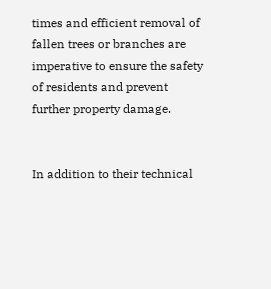times and efficient removal of fallen trees or branches are imperative to ensure the safety of residents and prevent further property damage.


In addition to their technical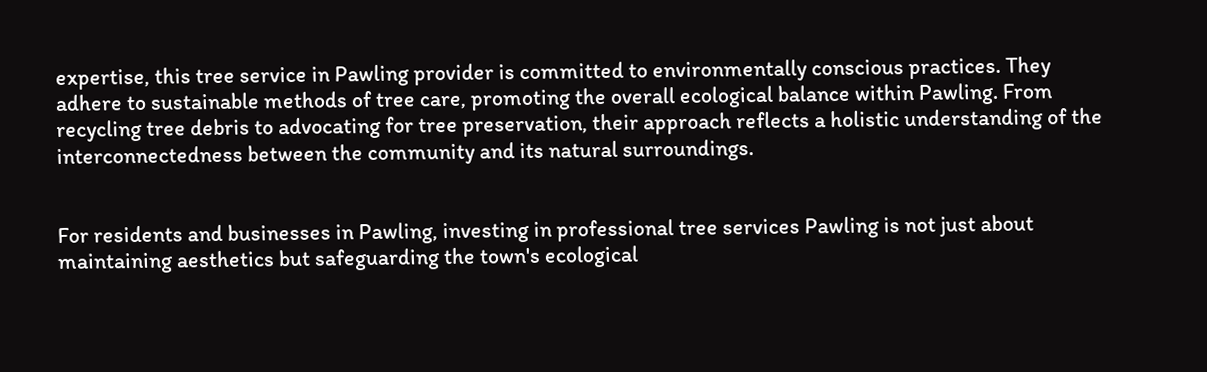expertise, this tree service in Pawling provider is committed to environmentally conscious practices. They adhere to sustainable methods of tree care, promoting the overall ecological balance within Pawling. From recycling tree debris to advocating for tree preservation, their approach reflects a holistic understanding of the interconnectedness between the community and its natural surroundings.


For residents and businesses in Pawling, investing in professional tree services Pawling is not just about maintaining aesthetics but safeguarding the town's ecological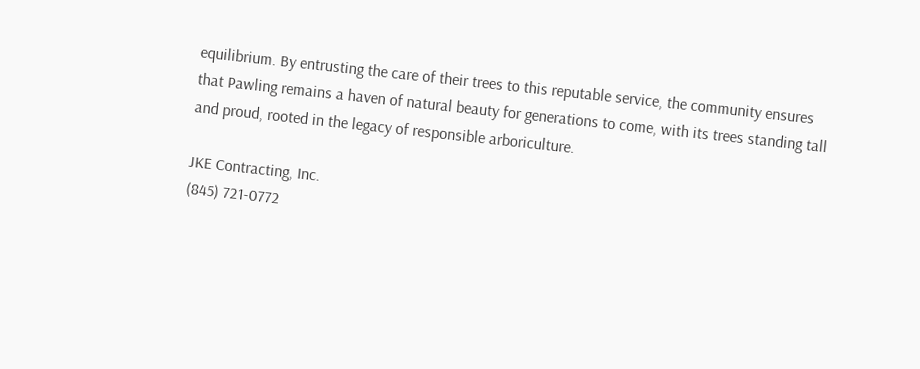equilibrium. By entrusting the care of their trees to this reputable service, the community ensures that Pawling remains a haven of natural beauty for generations to come, with its trees standing tall and proud, rooted in the legacy of responsible arboriculture.

JKE Contracting, Inc.
(845) 721-0772